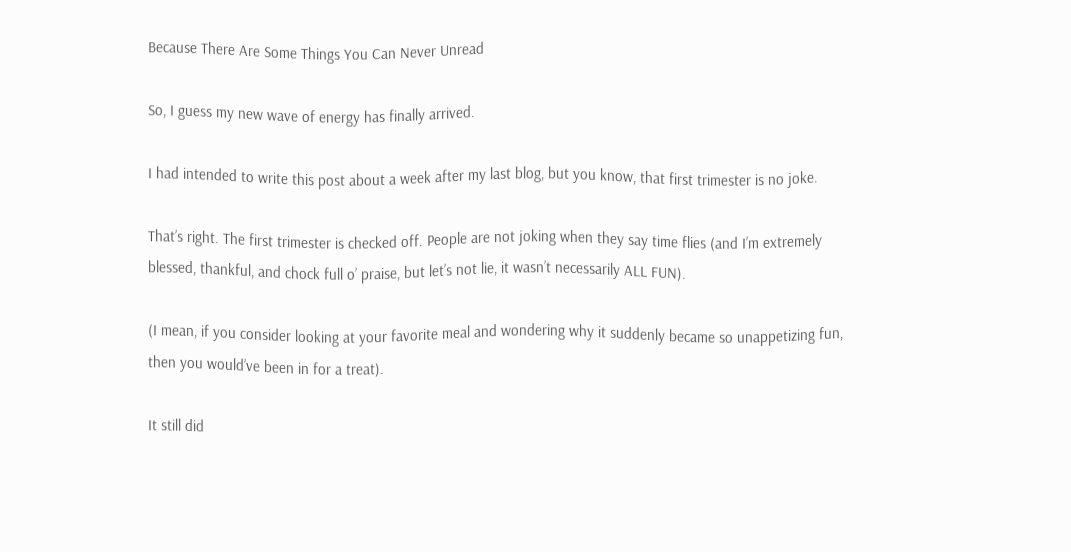Because There Are Some Things You Can Never Unread

So, I guess my new wave of energy has finally arrived.

I had intended to write this post about a week after my last blog, but you know, that first trimester is no joke.

That’s right. The first trimester is checked off. People are not joking when they say time flies (and I’m extremely blessed, thankful, and chock full o’ praise, but let’s not lie, it wasn’t necessarily ALL FUN).

(I mean, if you consider looking at your favorite meal and wondering why it suddenly became so unappetizing fun, then you would’ve been in for a treat).

It still did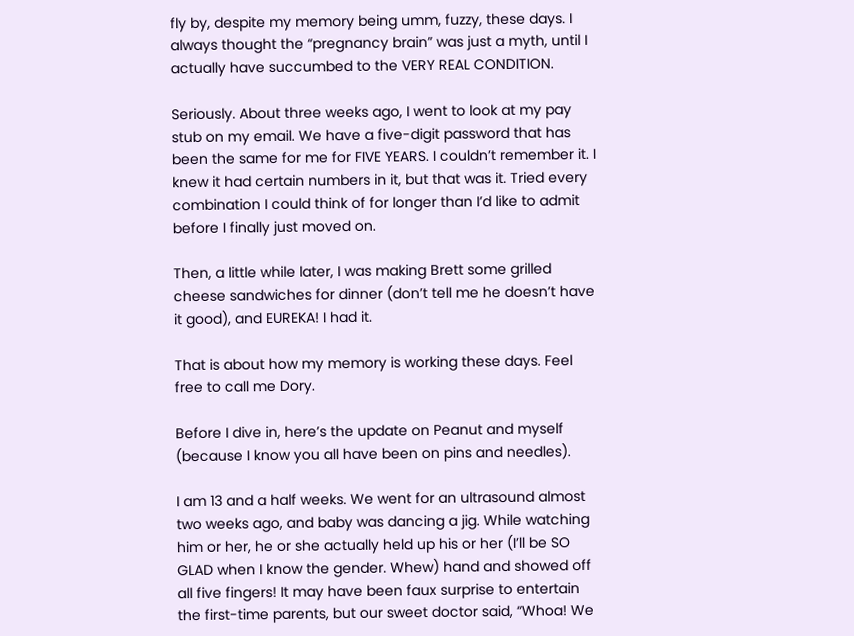fly by, despite my memory being umm, fuzzy, these days. I always thought the “pregnancy brain” was just a myth, until I actually have succumbed to the VERY REAL CONDITION.

Seriously. About three weeks ago, I went to look at my pay stub on my email. We have a five-digit password that has been the same for me for FIVE YEARS. I couldn’t remember it. I knew it had certain numbers in it, but that was it. Tried every combination I could think of for longer than I’d like to admit before I finally just moved on.

Then, a little while later, I was making Brett some grilled cheese sandwiches for dinner (don’t tell me he doesn’t have it good), and EUREKA! I had it.

That is about how my memory is working these days. Feel free to call me Dory.

Before I dive in, here’s the update on Peanut and myself (because I know you all have been on pins and needles).

I am 13 and a half weeks. We went for an ultrasound almost two weeks ago, and baby was dancing a jig. While watching him or her, he or she actually held up his or her (I’ll be SO GLAD when I know the gender. Whew) hand and showed off all five fingers! It may have been faux surprise to entertain the first-time parents, but our sweet doctor said, “Whoa! We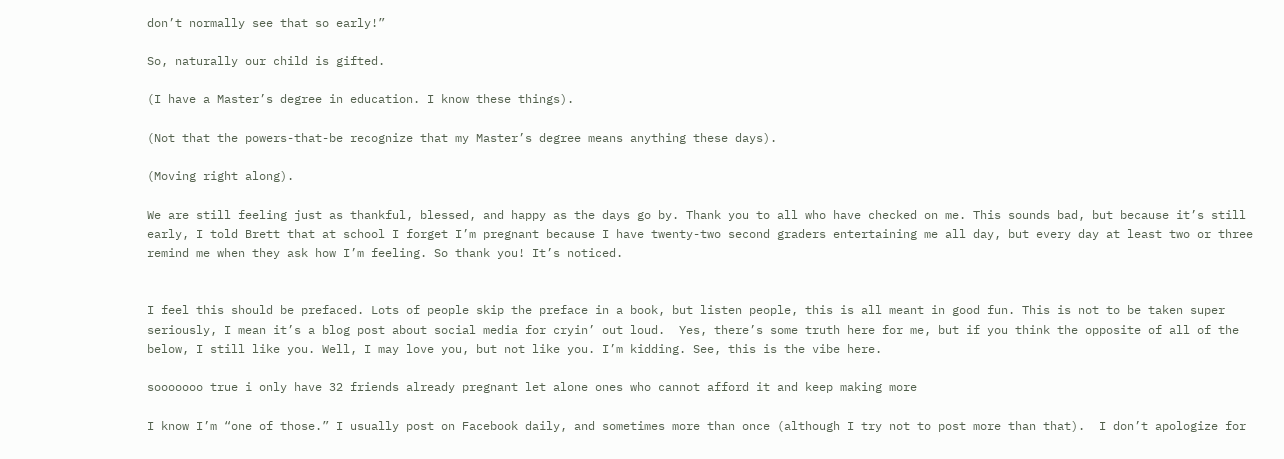don’t normally see that so early!”

So, naturally our child is gifted.

(I have a Master’s degree in education. I know these things).

(Not that the powers-that-be recognize that my Master’s degree means anything these days).

(Moving right along).

We are still feeling just as thankful, blessed, and happy as the days go by. Thank you to all who have checked on me. This sounds bad, but because it’s still early, I told Brett that at school I forget I’m pregnant because I have twenty-two second graders entertaining me all day, but every day at least two or three remind me when they ask how I’m feeling. So thank you! It’s noticed.


I feel this should be prefaced. Lots of people skip the preface in a book, but listen people, this is all meant in good fun. This is not to be taken super seriously, I mean it’s a blog post about social media for cryin’ out loud.  Yes, there’s some truth here for me, but if you think the opposite of all of the below, I still like you. Well, I may love you, but not like you. I’m kidding. See, this is the vibe here.

sooooooo true i only have 32 friends already pregnant let alone ones who cannot afford it and keep making more

I know I’m “one of those.” I usually post on Facebook daily, and sometimes more than once (although I try not to post more than that).  I don’t apologize for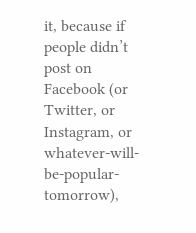it, because if people didn’t post on Facebook (or Twitter, or Instagram, or whatever-will-be-popular-tomorrow),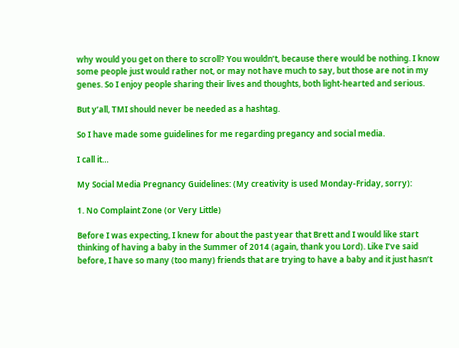why would you get on there to scroll? You wouldn’t, because there would be nothing. I know some people just would rather not, or may not have much to say, but those are not in my genes. So I enjoy people sharing their lives and thoughts, both light-hearted and serious.

But y’all, TMI should never be needed as a hashtag.

So I have made some guidelines for me regarding pregancy and social media.

I call it…

My Social Media Pregnancy Guidelines: (My creativity is used Monday-Friday, sorry):

1. No Complaint Zone (or Very Little)

Before I was expecting, I knew for about the past year that Brett and I would like start thinking of having a baby in the Summer of 2014 (again, thank you Lord). Like I’ve said before, I have so many (too many) friends that are trying to have a baby and it just hasn’t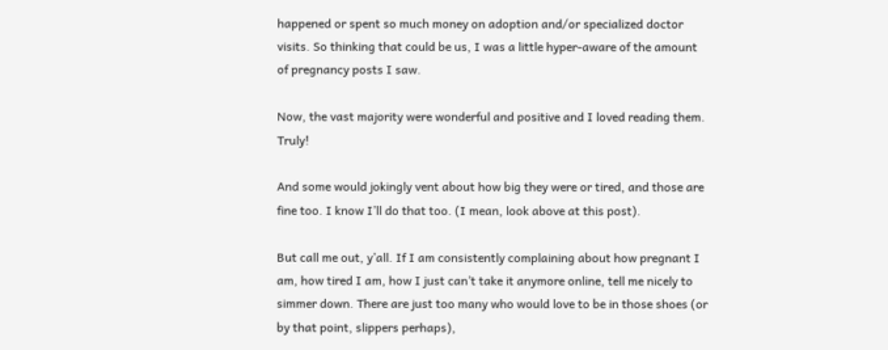happened or spent so much money on adoption and/or specialized doctor visits. So thinking that could be us, I was a little hyper-aware of the amount of pregnancy posts I saw.

Now, the vast majority were wonderful and positive and I loved reading them. Truly!

And some would jokingly vent about how big they were or tired, and those are fine too. I know I’ll do that too. (I mean, look above at this post).

But call me out, y’all. If I am consistently complaining about how pregnant I am, how tired I am, how I just can’t take it anymore online, tell me nicely to simmer down. There are just too many who would love to be in those shoes (or by that point, slippers perhaps),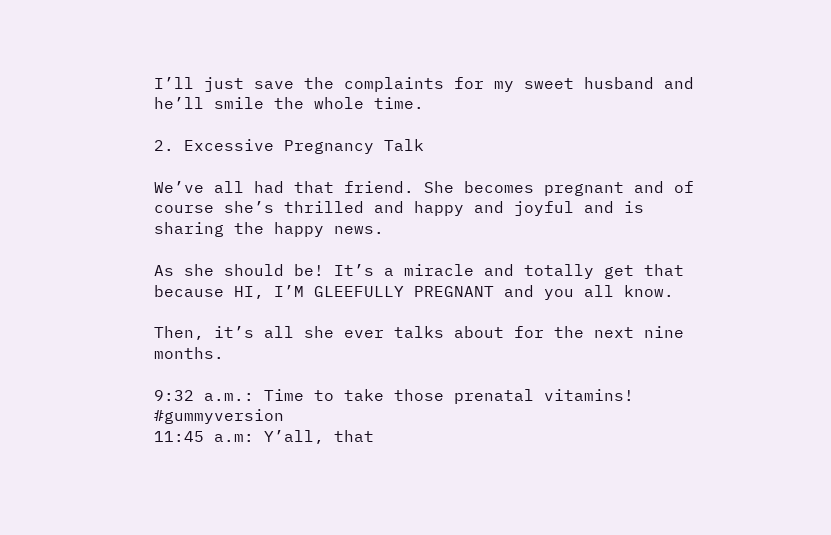I’ll just save the complaints for my sweet husband and he’ll smile the whole time.

2. Excessive Pregnancy Talk

We’ve all had that friend. She becomes pregnant and of course she’s thrilled and happy and joyful and is sharing the happy news.

As she should be! It’s a miracle and totally get that because HI, I’M GLEEFULLY PREGNANT and you all know.

Then, it’s all she ever talks about for the next nine months.

9:32 a.m.: Time to take those prenatal vitamins! #gummyversion
11:45 a.m: Y’all, that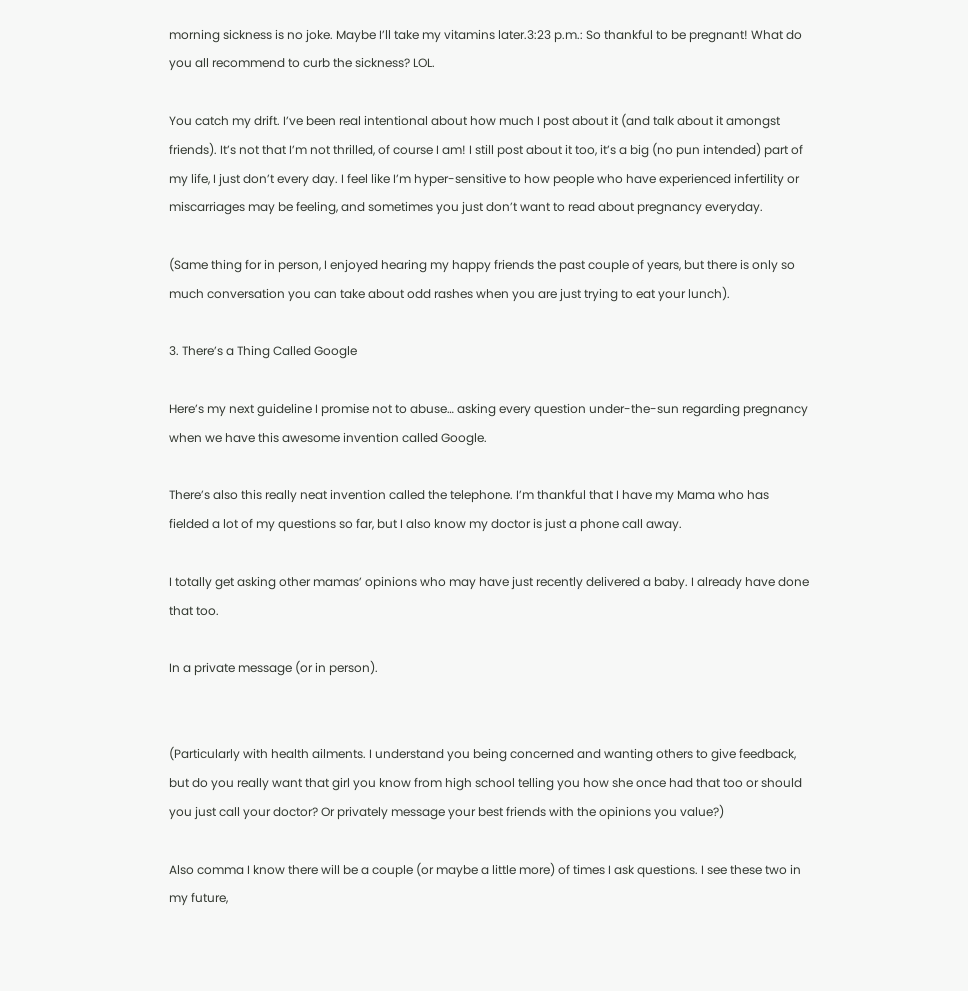morning sickness is no joke. Maybe I’ll take my vitamins later.3:23 p.m.: So thankful to be pregnant! What do you all recommend to curb the sickness? LOL.

You catch my drift. I’ve been real intentional about how much I post about it (and talk about it amongst friends). It’s not that I’m not thrilled, of course I am! I still post about it too, it’s a big (no pun intended) part of my life, I just don’t every day. I feel like I’m hyper-sensitive to how people who have experienced infertility or miscarriages may be feeling, and sometimes you just don’t want to read about pregnancy everyday.

(Same thing for in person, I enjoyed hearing my happy friends the past couple of years, but there is only so much conversation you can take about odd rashes when you are just trying to eat your lunch).

3. There’s a Thing Called Google

Here’s my next guideline I promise not to abuse… asking every question under-the-sun regarding pregnancy when we have this awesome invention called Google.

There’s also this really neat invention called the telephone. I’m thankful that I have my Mama who has fielded a lot of my questions so far, but I also know my doctor is just a phone call away.

I totally get asking other mamas’ opinions who may have just recently delivered a baby. I already have done that too.

In a private message (or in person).


(Particularly with health ailments. I understand you being concerned and wanting others to give feedback, but do you really want that girl you know from high school telling you how she once had that too or should you just call your doctor? Or privately message your best friends with the opinions you value?)

Also comma I know there will be a couple (or maybe a little more) of times I ask questions. I see these two in my future,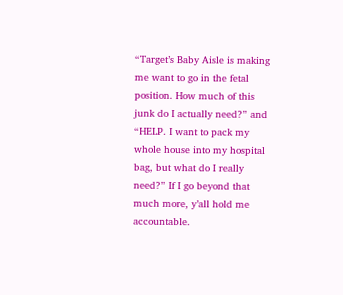“Target’s Baby Aisle is making me want to go in the fetal position. How much of this junk do I actually need?” and “HELP. I want to pack my whole house into my hospital bag, but what do I really need?” If I go beyond that much more, y’all hold me accountable.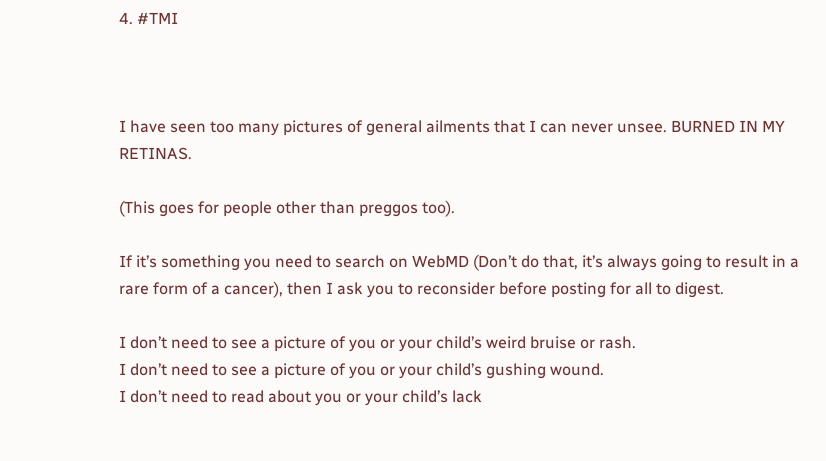4. #TMI



I have seen too many pictures of general ailments that I can never unsee. BURNED IN MY RETINAS.

(This goes for people other than preggos too).

If it’s something you need to search on WebMD (Don’t do that, it’s always going to result in a rare form of a cancer), then I ask you to reconsider before posting for all to digest.

I don’t need to see a picture of you or your child’s weird bruise or rash.
I don’t need to see a picture of you or your child’s gushing wound.
I don’t need to read about you or your child’s lack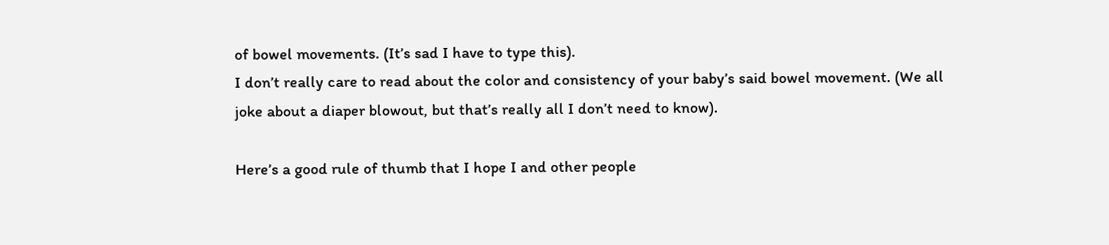of bowel movements. (It’s sad I have to type this).
I don’t really care to read about the color and consistency of your baby’s said bowel movement. (We all joke about a diaper blowout, but that’s really all I don’t need to know).

Here’s a good rule of thumb that I hope I and other people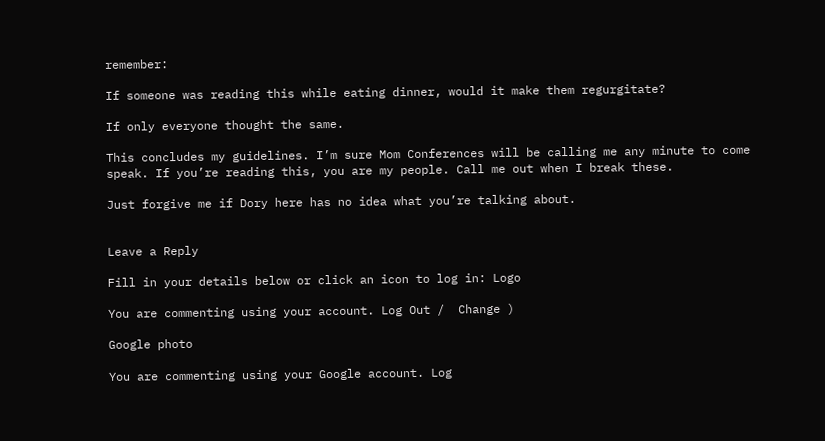remember:

If someone was reading this while eating dinner, would it make them regurgitate?

If only everyone thought the same.

This concludes my guidelines. I’m sure Mom Conferences will be calling me any minute to come speak. If you’re reading this, you are my people. Call me out when I break these.

Just forgive me if Dory here has no idea what you’re talking about.


Leave a Reply

Fill in your details below or click an icon to log in: Logo

You are commenting using your account. Log Out /  Change )

Google photo

You are commenting using your Google account. Log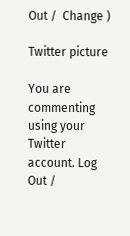Out /  Change )

Twitter picture

You are commenting using your Twitter account. Log Out /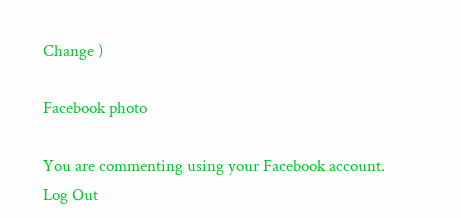Change )

Facebook photo

You are commenting using your Facebook account. Log Out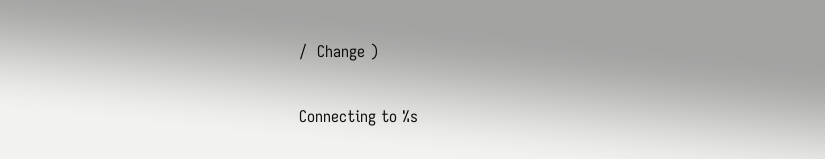/  Change )

Connecting to %s